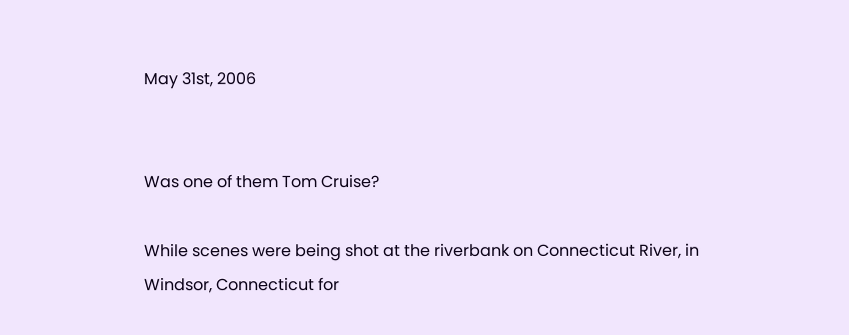May 31st, 2006


Was one of them Tom Cruise?

While scenes were being shot at the riverbank on Connecticut River, in Windsor, Connecticut for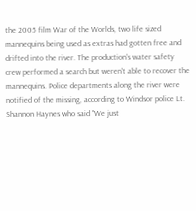the 2005 film War of the Worlds, two life sized mannequins being used as extras had gotten free and drifted into the river. The production's water safety crew performed a search but weren't able to recover the mannequins. Police departments along the river were notified of the missing, according to Windsor police Lt. Shannon Haynes who said "We just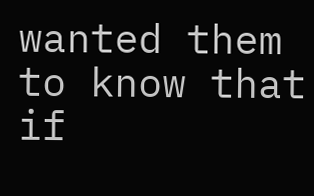wanted them to know that if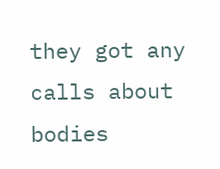they got any calls about bodies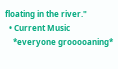floating in the river."
  • Current Music
    *everyone grooooaning*